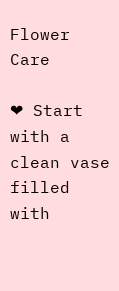Flower Care

❤ Start with a clean vase filled with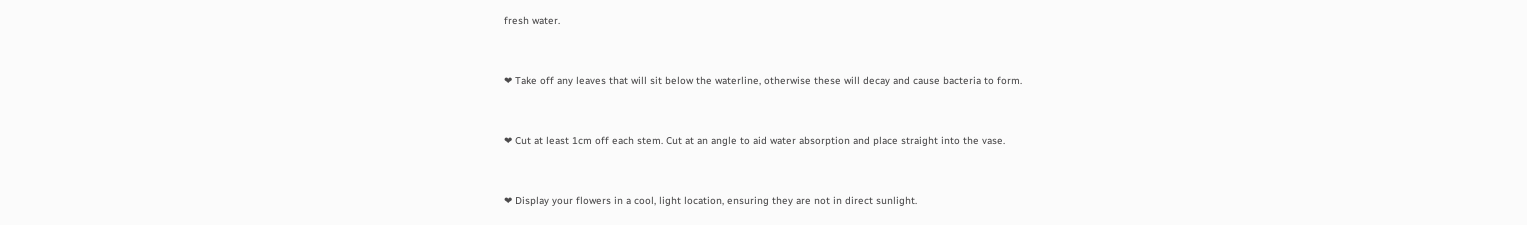fresh water.


❤ Take off any leaves that will sit below the waterline, otherwise these will decay and cause bacteria to form.


❤ Cut at least 1cm off each stem. Cut at an angle to aid water absorption and place straight into the vase.


❤ Display your flowers in a cool, light location, ensuring they are not in direct sunlight.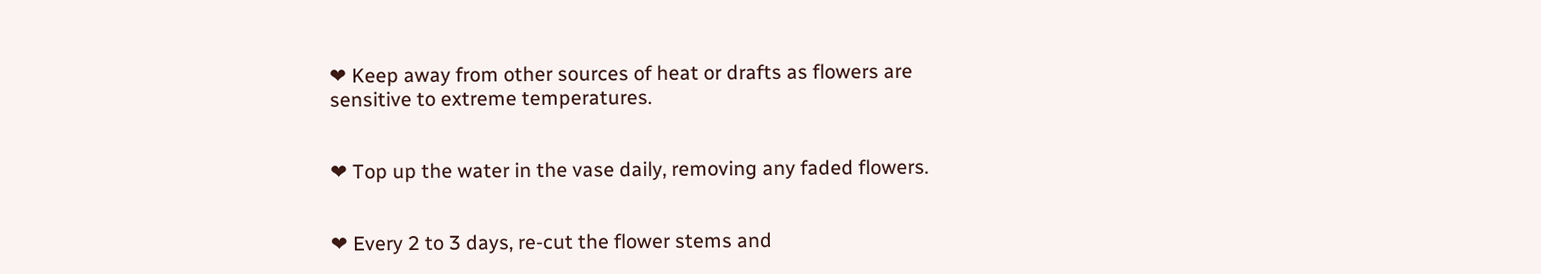❤ Keep away from other sources of heat or drafts as flowers are sensitive to extreme temperatures.


❤ Top up the water in the vase daily, removing any faded flowers.


❤ Every 2 to 3 days, re-cut the flower stems and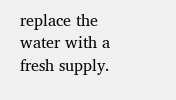replace the water with a fresh supply.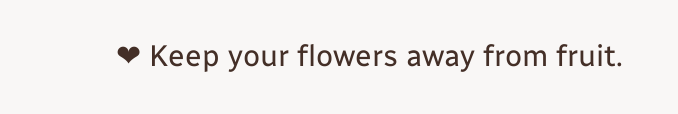❤ Keep your flowers away from fruit.